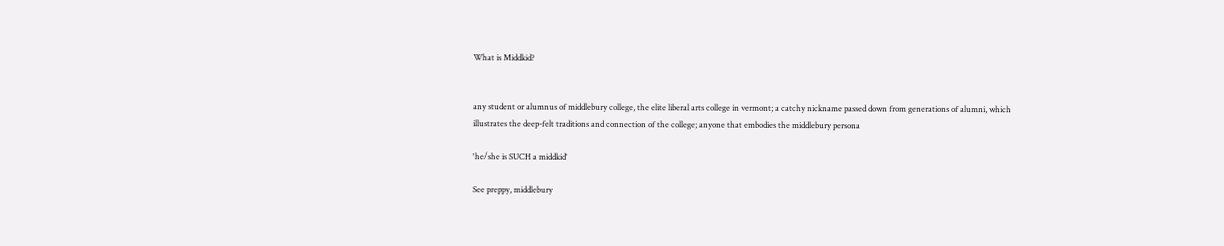What is Middkid?


any student or alumnus of middlebury college, the elite liberal arts college in vermont; a catchy nickname passed down from generations of alumni, which illustrates the deep-felt traditions and connection of the college; anyone that embodies the middlebury persona

'he/she is SUCH a middkid'

See preppy, middlebury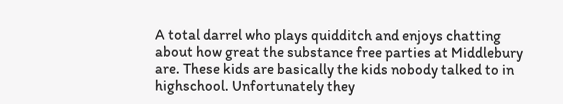A total darrel who plays quidditch and enjoys chatting about how great the substance free parties at Middlebury are. These kids are basically the kids nobody talked to in highschool. Unfortunately they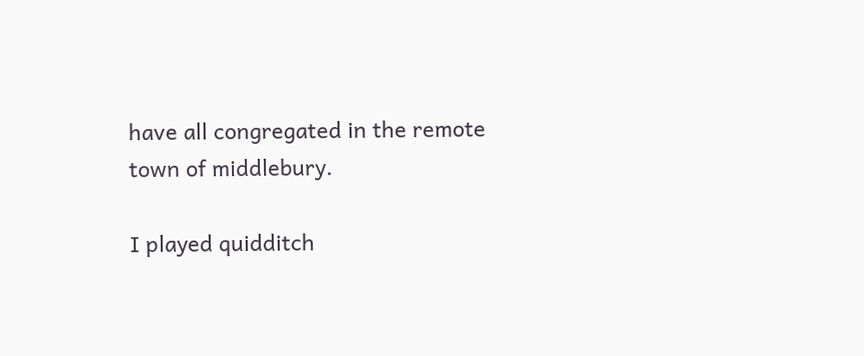have all congregated in the remote town of middlebury.

I played quidditch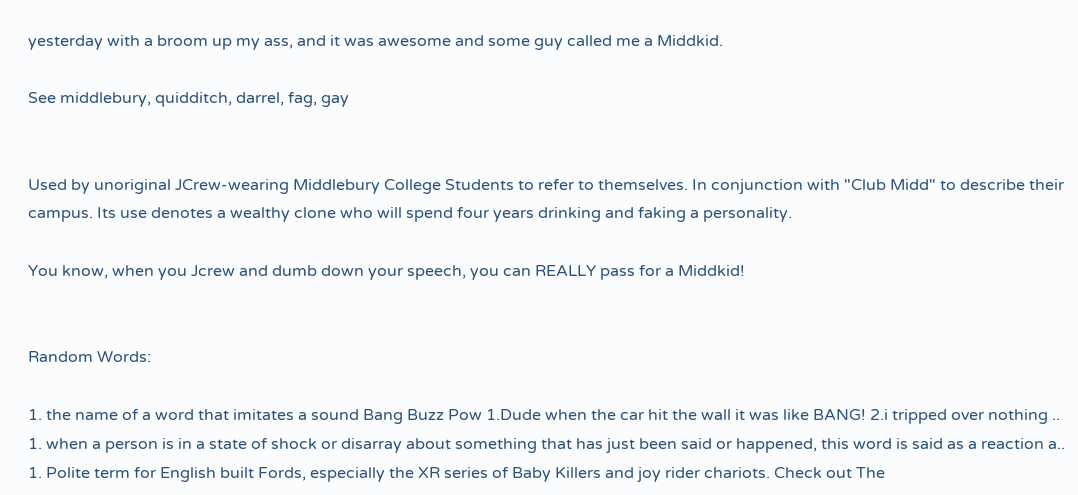yesterday with a broom up my ass, and it was awesome and some guy called me a Middkid.

See middlebury, quidditch, darrel, fag, gay


Used by unoriginal JCrew-wearing Middlebury College Students to refer to themselves. In conjunction with "Club Midd" to describe their campus. Its use denotes a wealthy clone who will spend four years drinking and faking a personality.

You know, when you Jcrew and dumb down your speech, you can REALLY pass for a Middkid!


Random Words:

1. the name of a word that imitates a sound Bang Buzz Pow 1.Dude when the car hit the wall it was like BANG! 2.i tripped over nothing ..
1. when a person is in a state of shock or disarray about something that has just been said or happened, this word is said as a reaction a..
1. Polite term for English built Fords, especially the XR series of Baby Killers and joy rider chariots. Check out The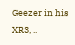Geezer in his XR3, ..